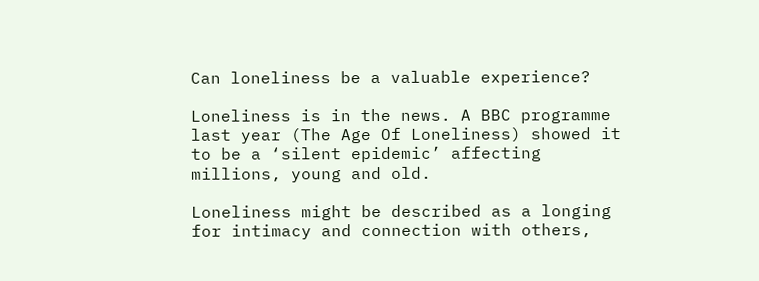Can loneliness be a valuable experience?

Loneliness is in the news. A BBC programme last year (The Age Of Loneliness) showed it to be a ‘silent epidemic’ affecting millions, young and old.

Loneliness might be described as a longing for intimacy and connection with others,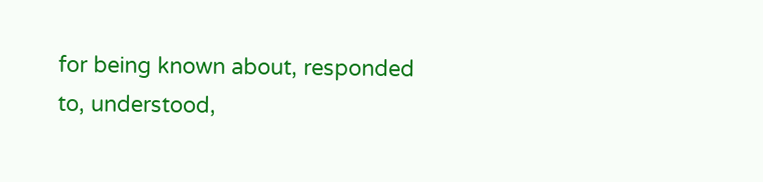for being known about, responded to, understood,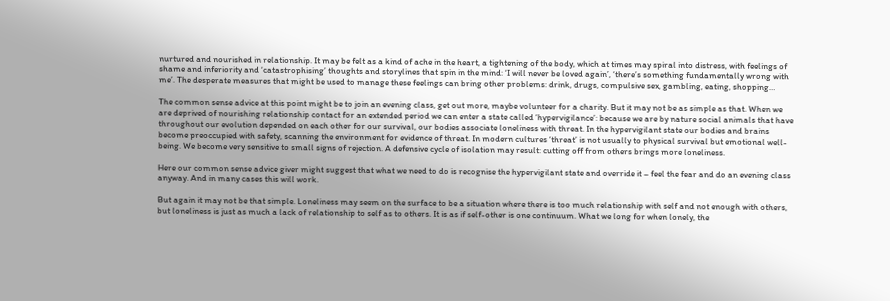nurtured and nourished in relationship. It may be felt as a kind of ache in the heart, a tightening of the body, which at times may spiral into distress, with feelings of shame and inferiority and ‘catastrophising’ thoughts and storylines that spin in the mind: ‘I will never be loved again’, ‘there’s something fundamentally wrong with me’. The desperate measures that might be used to manage these feelings can bring other problems: drink, drugs, compulsive sex, gambling, eating, shopping…

The common sense advice at this point might be to join an evening class, get out more, maybe volunteer for a charity. But it may not be as simple as that. When we are deprived of nourishing relationship contact for an extended period we can enter a state called ‘hypervigilance’: because we are by nature social animals that have throughout our evolution depended on each other for our survival, our bodies associate loneliness with threat. In the hypervigilant state our bodies and brains become preoccupied with safety, scanning the environment for evidence of threat. In modern cultures ‘threat’ is not usually to physical survival but emotional well-being. We become very sensitive to small signs of rejection. A defensive cycle of isolation may result: cutting off from others brings more loneliness.

Here our common sense advice giver might suggest that what we need to do is recognise the hypervigilant state and override it – feel the fear and do an evening class anyway. And in many cases this will work.

But again it may not be that simple. Loneliness may seem on the surface to be a situation where there is too much relationship with self and not enough with others, but loneliness is just as much a lack of relationship to self as to others. It is as if self-other is one continuum. What we long for when lonely, the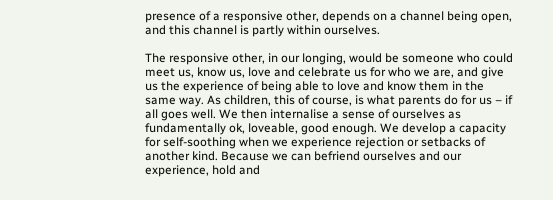presence of a responsive other, depends on a channel being open, and this channel is partly within ourselves.

The responsive other, in our longing, would be someone who could meet us, know us, love and celebrate us for who we are, and give us the experience of being able to love and know them in the same way. As children, this of course, is what parents do for us – if all goes well. We then internalise a sense of ourselves as fundamentally ok, loveable, good enough. We develop a capacity for self-soothing when we experience rejection or setbacks of another kind. Because we can befriend ourselves and our experience, hold and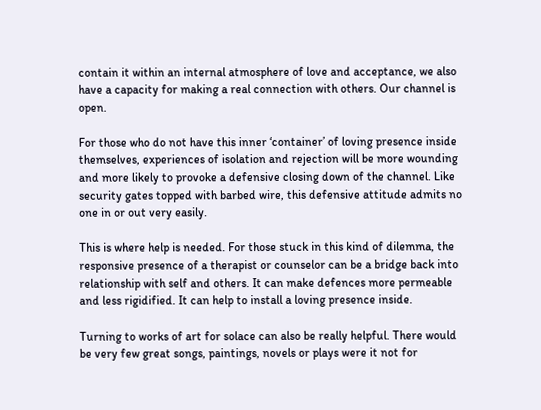contain it within an internal atmosphere of love and acceptance, we also have a capacity for making a real connection with others. Our channel is open.

For those who do not have this inner ‘container’ of loving presence inside themselves, experiences of isolation and rejection will be more wounding and more likely to provoke a defensive closing down of the channel. Like security gates topped with barbed wire, this defensive attitude admits no one in or out very easily.

This is where help is needed. For those stuck in this kind of dilemma, the responsive presence of a therapist or counselor can be a bridge back into relationship with self and others. It can make defences more permeable and less rigidified. It can help to install a loving presence inside.

Turning to works of art for solace can also be really helpful. There would be very few great songs, paintings, novels or plays were it not for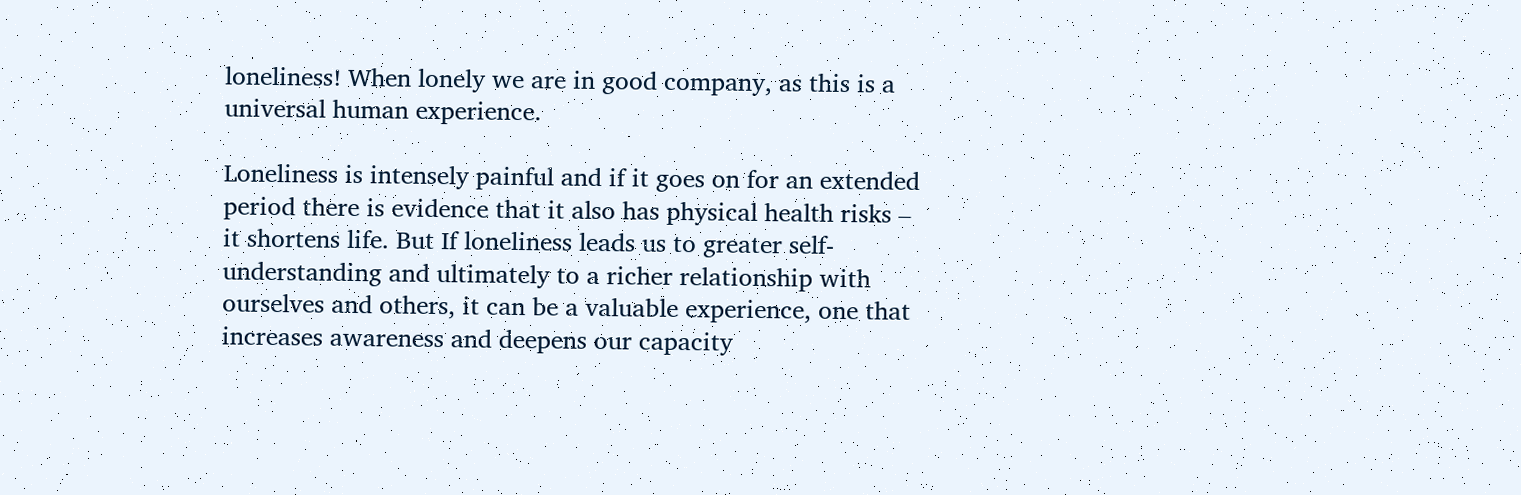loneliness! When lonely we are in good company, as this is a universal human experience.

Loneliness is intensely painful and if it goes on for an extended period there is evidence that it also has physical health risks – it shortens life. But If loneliness leads us to greater self-understanding and ultimately to a richer relationship with ourselves and others, it can be a valuable experience, one that increases awareness and deepens our capacity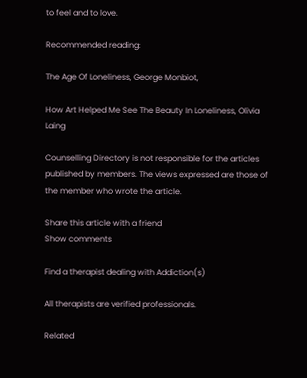to feel and to love.

Recommended reading:

The Age Of Loneliness, George Monbiot,

How Art Helped Me See The Beauty In Loneliness, Olivia Laing

Counselling Directory is not responsible for the articles published by members. The views expressed are those of the member who wrote the article.

Share this article with a friend
Show comments

Find a therapist dealing with Addiction(s)

All therapists are verified professionals.

Related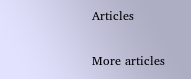Articles

More articles